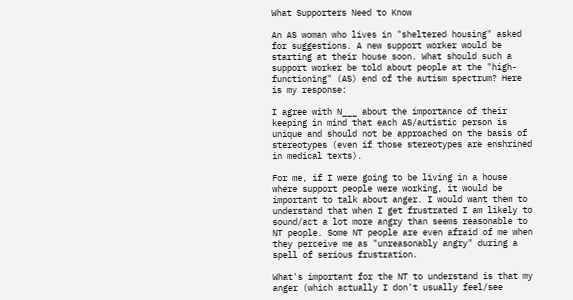What Supporters Need to Know

An AS woman who lives in "sheltered housing" asked for suggestions. A new support worker would be starting at their house soon. What should such a support worker be told about people at the "high-functioning" (AS) end of the autism spectrum? Here is my response:

I agree with N___ about the importance of their keeping in mind that each AS/autistic person is unique and should not be approached on the basis of stereotypes (even if those stereotypes are enshrined in medical texts).

For me, if I were going to be living in a house where support people were working, it would be important to talk about anger. I would want them to understand that when I get frustrated I am likely to sound/act a lot more angry than seems reasonable to NT people. Some NT people are even afraid of me when they perceive me as "unreasonably angry" during a spell of serious frustration.

What's important for the NT to understand is that my anger (which actually I don't usually feel/see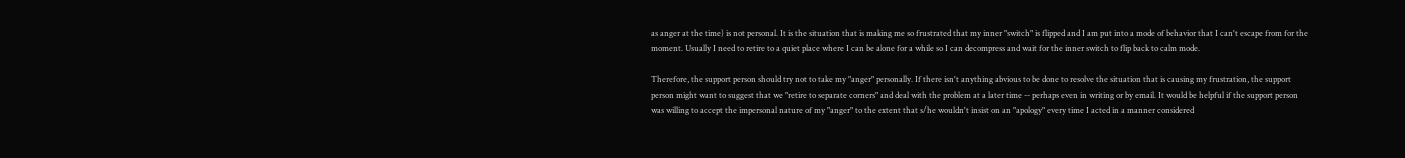as anger at the time) is not personal. It is the situation that is making me so frustrated that my inner "switch" is flipped and I am put into a mode of behavior that I can't escape from for the moment. Usually I need to retire to a quiet place where I can be alone for a while so I can decompress and wait for the inner switch to flip back to calm mode.

Therefore, the support person should try not to take my "anger" personally. If there isn't anything abvious to be done to resolve the situation that is causing my frustration, the support person might want to suggest that we "retire to separate corners" and deal with the problem at a later time -- perhaps even in writing or by email. It would be helpful if the support person was willing to accept the impersonal nature of my "anger" to the extent that s/he wouldn't insist on an "apology" every time I acted in a manner considered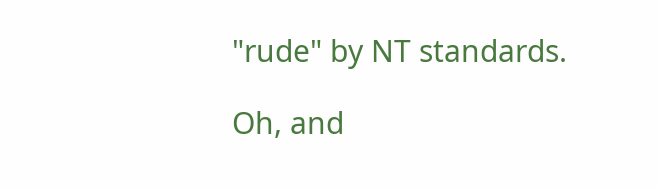"rude" by NT standards.

Oh, and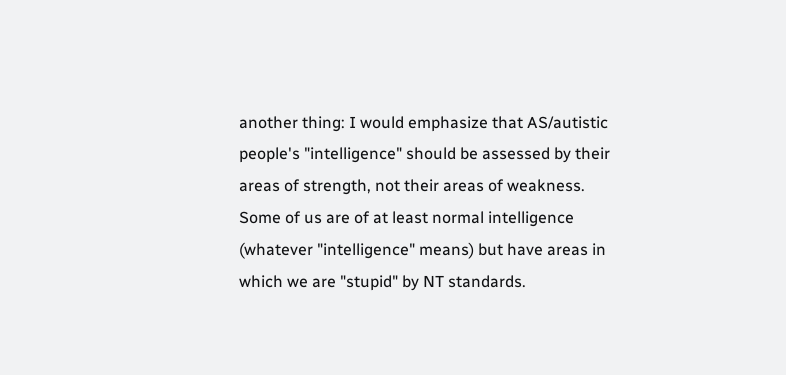another thing: I would emphasize that AS/autistic people's "intelligence" should be assessed by their areas of strength, not their areas of weakness. Some of us are of at least normal intelligence (whatever "intelligence" means) but have areas in which we are "stupid" by NT standards.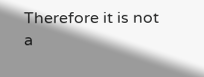Therefore it is not a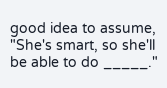good idea to assume, "She's smart, so she'll be able to do _____."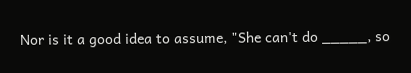Nor is it a good idea to assume, "She can't do _____, so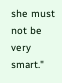she must not be very smart."